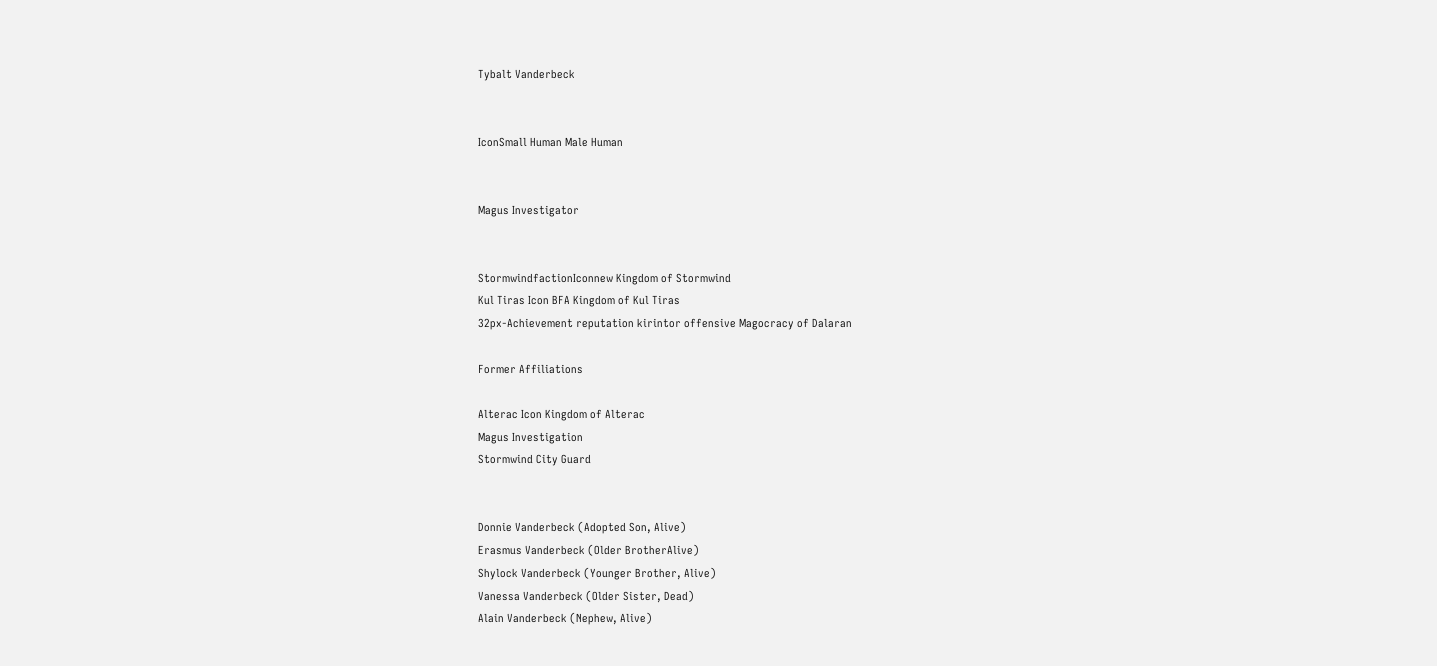Tybalt Vanderbeck


IconSmall Human Male Human


Magus Investigator


StormwindfactionIconnew Kingdom of Stormwind
Kul Tiras Icon BFA Kingdom of Kul Tiras
32px-Achievement reputation kirintor offensive Magocracy of Dalaran

Former Affiliations

Alterac Icon Kingdom of Alterac
Magus Investigation
Stormwind City Guard


Donnie Vanderbeck (Adopted Son, Alive)
Erasmus Vanderbeck (Older BrotherAlive)
Shylock Vanderbeck (Younger Brother, Alive)
Vanessa Vanderbeck (Older Sister, Dead)
Alain Vanderbeck (Nephew, Alive)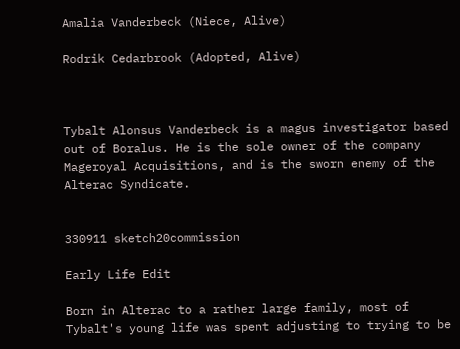Amalia Vanderbeck (Niece, Alive)

Rodrik Cedarbrook (Adopted, Alive)



Tybalt Alonsus Vanderbeck is a magus investigator based out of Boralus. He is the sole owner of the company Mageroyal Acquisitions, and is the sworn enemy of the Alterac Syndicate.


330911 sketch20commission

Early Life Edit

Born in Alterac to a rather large family, most of Tybalt's young life was spent adjusting to trying to be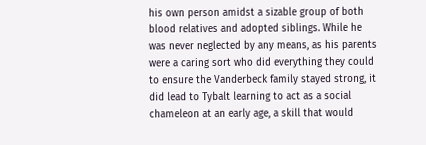his own person amidst a sizable group of both blood relatives and adopted siblings. While he was never neglected by any means, as his parents were a caring sort who did everything they could to ensure the Vanderbeck family stayed strong, it did lead to Tybalt learning to act as a social chameleon at an early age, a skill that would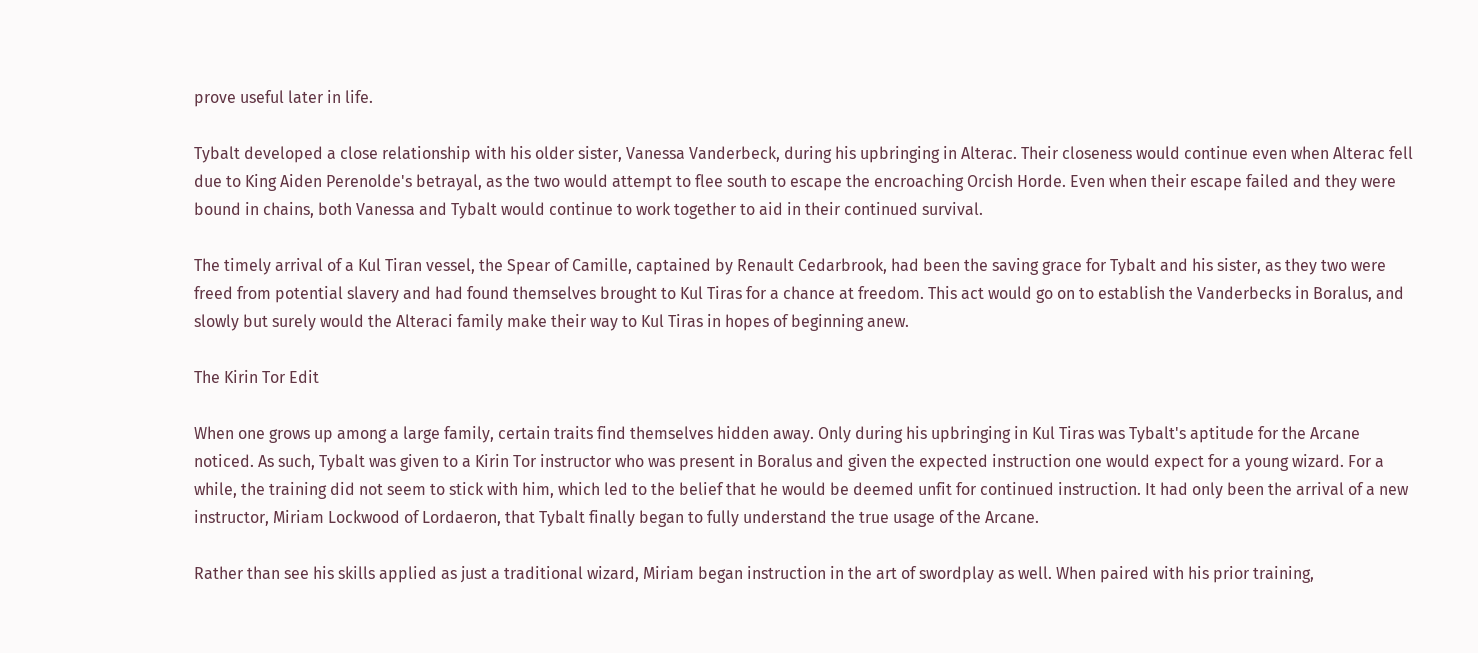prove useful later in life.

Tybalt developed a close relationship with his older sister, Vanessa Vanderbeck, during his upbringing in Alterac. Their closeness would continue even when Alterac fell due to King Aiden Perenolde's betrayal, as the two would attempt to flee south to escape the encroaching Orcish Horde. Even when their escape failed and they were bound in chains, both Vanessa and Tybalt would continue to work together to aid in their continued survival.

The timely arrival of a Kul Tiran vessel, the Spear of Camille, captained by Renault Cedarbrook, had been the saving grace for Tybalt and his sister, as they two were freed from potential slavery and had found themselves brought to Kul Tiras for a chance at freedom. This act would go on to establish the Vanderbecks in Boralus, and slowly but surely would the Alteraci family make their way to Kul Tiras in hopes of beginning anew.

The Kirin Tor Edit

When one grows up among a large family, certain traits find themselves hidden away. Only during his upbringing in Kul Tiras was Tybalt's aptitude for the Arcane noticed. As such, Tybalt was given to a Kirin Tor instructor who was present in Boralus and given the expected instruction one would expect for a young wizard. For a while, the training did not seem to stick with him, which led to the belief that he would be deemed unfit for continued instruction. It had only been the arrival of a new instructor, Miriam Lockwood of Lordaeron, that Tybalt finally began to fully understand the true usage of the Arcane.

Rather than see his skills applied as just a traditional wizard, Miriam began instruction in the art of swordplay as well. When paired with his prior training,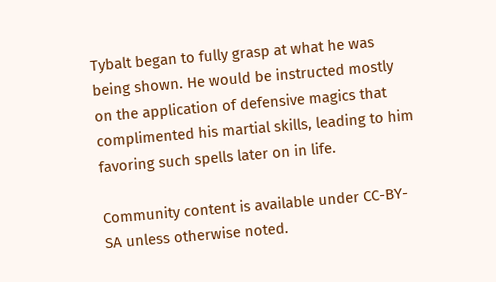Tybalt began to fully grasp at what he was being shown. He would be instructed mostly on the application of defensive magics that complimented his martial skills, leading to him favoring such spells later on in life.

Community content is available under CC-BY-SA unless otherwise noted.